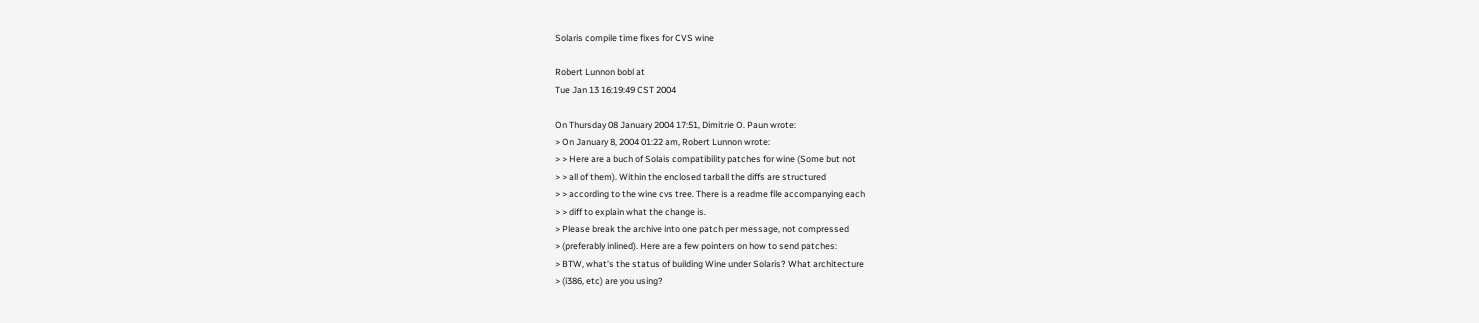Solaris compile time fixes for CVS wine

Robert Lunnon bobl at
Tue Jan 13 16:19:49 CST 2004

On Thursday 08 January 2004 17:51, Dimitrie O. Paun wrote:
> On January 8, 2004 01:22 am, Robert Lunnon wrote:
> > Here are a buch of Solais compatibility patches for wine (Some but not
> > all of them). Within the enclosed tarball the diffs are structured
> > according to the wine cvs tree. There is a readme file accompanying each
> > diff to explain what the change is.
> Please break the archive into one patch per message, not compressed
> (preferably inlined). Here are a few pointers on how to send patches:
> BTW, what's the status of building Wine under Solaris? What architecture
> (i386, etc) are you using?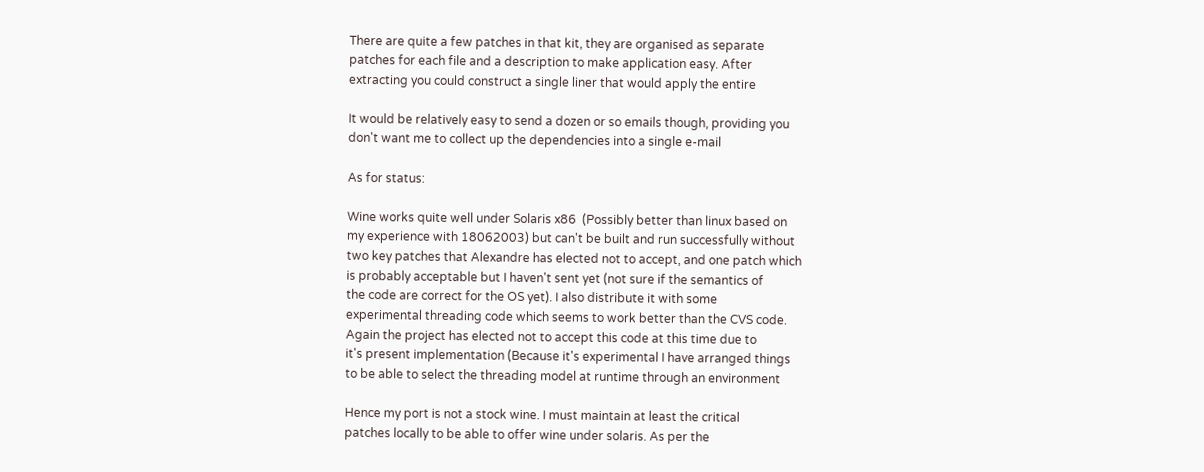There are quite a few patches in that kit, they are organised as separate
patches for each file and a description to make application easy. After
extracting you could construct a single liner that would apply the entire

It would be relatively easy to send a dozen or so emails though, providing you
don't want me to collect up the dependencies into a single e-mail

As for status:

Wine works quite well under Solaris x86  (Possibly better than linux based on
my experience with 18062003) but can't be built and run successfully without
two key patches that Alexandre has elected not to accept, and one patch which
is probably acceptable but I haven't sent yet (not sure if the semantics of
the code are correct for the OS yet). I also distribute it with some
experimental threading code which seems to work better than the CVS code.
Again the project has elected not to accept this code at this time due to
it's present implementation (Because it's experimental I have arranged things
to be able to select the threading model at runtime through an environment

Hence my port is not a stock wine. I must maintain at least the critical
patches locally to be able to offer wine under solaris. As per the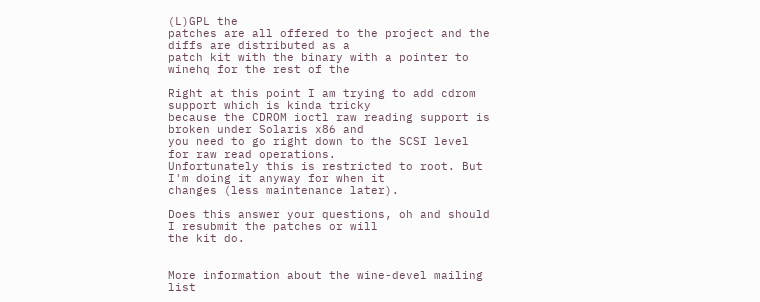(L)GPL the
patches are all offered to the project and the diffs are distributed as a
patch kit with the binary with a pointer to winehq for the rest of the

Right at this point I am trying to add cdrom support which is kinda tricky
because the CDROM ioctl raw reading support is broken under Solaris x86 and
you need to go right down to the SCSI level for raw read operations.
Unfortunately this is restricted to root. But I'm doing it anyway for when it
changes (less maintenance later).

Does this answer your questions, oh and should I resubmit the patches or will
the kit do.


More information about the wine-devel mailing list